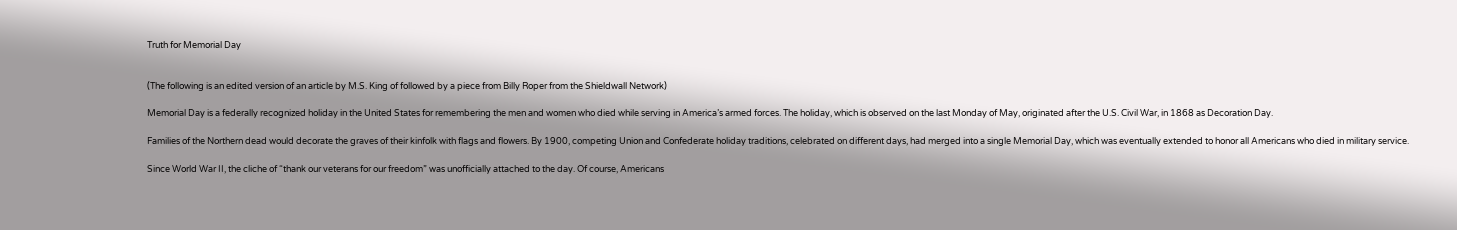Truth for Memorial Day


(The following is an edited version of an article by M.S. King of followed by a piece from Billy Roper from the Shieldwall Network)

Memorial Day is a federally recognized holiday in the United States for remembering the men and women who died while serving in America’s armed forces. The holiday, which is observed on the last Monday of May, originated after the U.S. Civil War, in 1868 as Decoration Day.

Families of the Northern dead would decorate the graves of their kinfolk with flags and flowers. By 1900, competing Union and Confederate holiday traditions, celebrated on different days, had merged into a single Memorial Day, which was eventually extended to honor all Americans who died in military service.

Since World War II, the cliche of “thank our veterans for our freedom” was unofficially attached to the day. Of course, Americans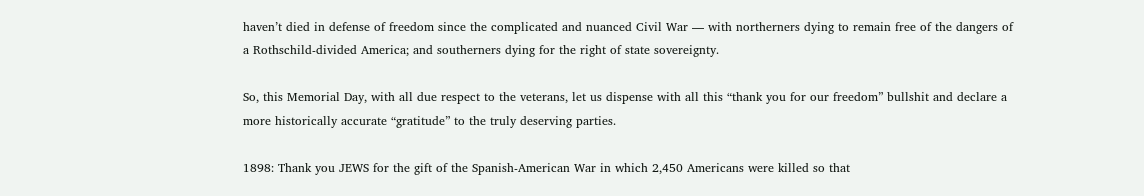haven’t died in defense of freedom since the complicated and nuanced Civil War — with northerners dying to remain free of the dangers of a Rothschild-divided America; and southerners dying for the right of state sovereignty.

So, this Memorial Day, with all due respect to the veterans, let us dispense with all this “thank you for our freedom” bullshit and declare a more historically accurate “gratitude” to the truly deserving parties.

1898: Thank you JEWS for the gift of the Spanish-American War in which 2,450 Americans were killed so that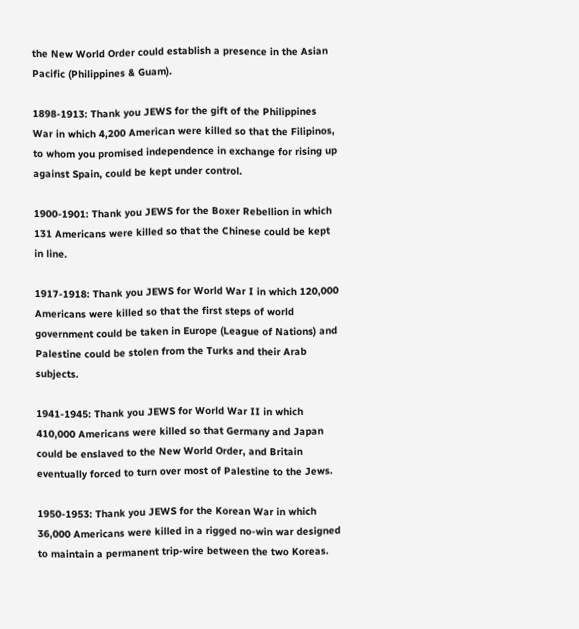the New World Order could establish a presence in the Asian Pacific (Philippines & Guam).

1898-1913: Thank you JEWS for the gift of the Philippines War in which 4,200 American were killed so that the Filipinos, to whom you promised independence in exchange for rising up against Spain, could be kept under control.

1900-1901: Thank you JEWS for the Boxer Rebellion in which 131 Americans were killed so that the Chinese could be kept in line.

1917-1918: Thank you JEWS for World War I in which 120,000 Americans were killed so that the first steps of world government could be taken in Europe (League of Nations) and Palestine could be stolen from the Turks and their Arab subjects.

1941-1945: Thank you JEWS for World War II in which 410,000 Americans were killed so that Germany and Japan could be enslaved to the New World Order, and Britain eventually forced to turn over most of Palestine to the Jews.

1950-1953: Thank you JEWS for the Korean War in which 36,000 Americans were killed in a rigged no-win war designed to maintain a permanent trip-wire between the two Koreas.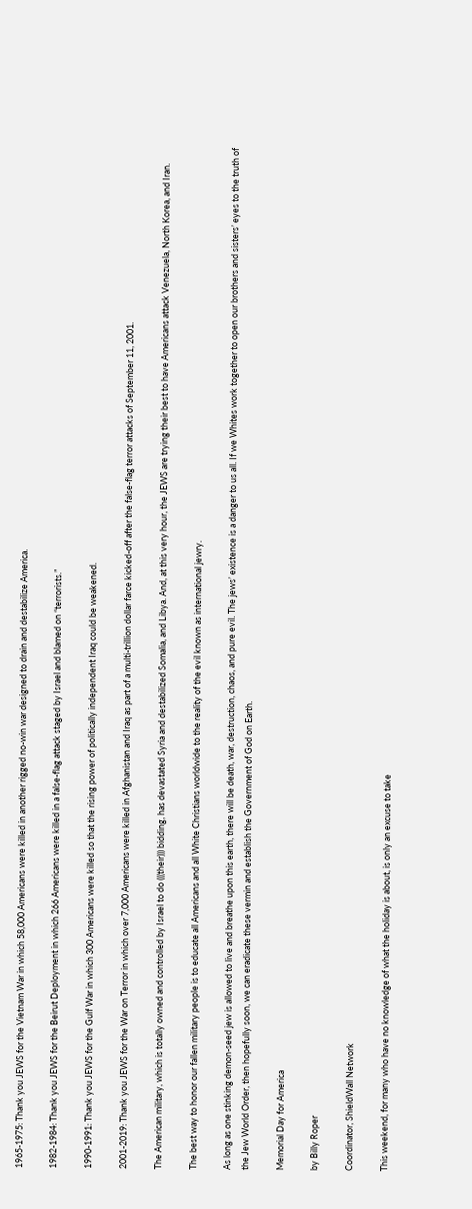1965-1975: Thank you JEWS for the Vietnam War in which 58,000 Americans were killed in another rigged no-win war designed to drain and destabilize America.

1982-1984: Thank you JEWS for the Beirut Deployment in which 266 Americans were killed in a false-flag attack staged by Israel and blamed on “terrorists.”

1990-1991: Thank you JEWS for the Gulf War in which 300 Americans were killed so that the rising power of politically independent Iraq could be weakened.

2001-2019: Thank you JEWS for the War on Terror in which over 7,000 Americans were killed in Afghanistan and Iraq as part of a multi-trillion dollar farce kicked-off after the false-flag terror attacks of September 11, 2001.

The American military, which is totally owned and controlled by Israel to do (((their))) bidding, has devastated Syria and destabilized Somalia, and Libya. And, at this very hour, the JEWS are trying their best to have Americans attack Venezuela, North Korea, and Iran.

The best way to honor our fallen military people is to educate all Americans and all White Christians worldwide to the reality of the evil known as international jewry.

As long as one stinking demon-seed jew is allowed to live and breathe upon this earth, there will be death, war, destruction, chaos, and pure evil. The jews’ existence is a danger to us all. If we Whites work together to open our brothers and sisters’ eyes to the truth of the Jew World Order, then hopefully soon, we can eradicate these vermin and establish the Government of God on Earth.

Memorial Day for America

by Billy Roper

Coordinator, ShieldWall Network

This weekend, for many who have no knowledge of what the holiday is about, is only an excuse to take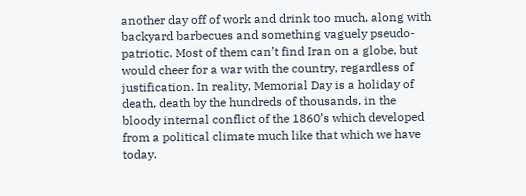another day off of work and drink too much, along with backyard barbecues and something vaguely pseudo-patriotic. Most of them can’t find Iran on a globe, but would cheer for a war with the country, regardless of justification. In reality, Memorial Day is a holiday of death, death by the hundreds of thousands, in the bloody internal conflict of the 1860’s which developed from a political climate much like that which we have today.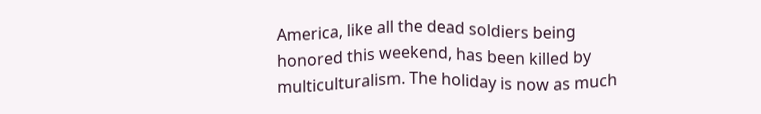America, like all the dead soldiers being honored this weekend, has been killed by multiculturalism. The holiday is now as much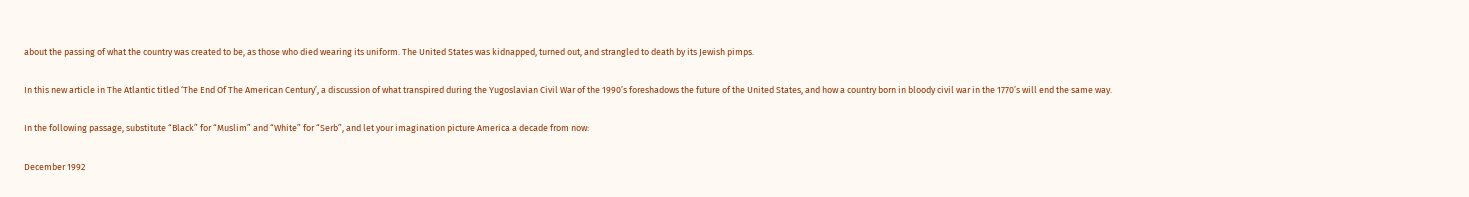about the passing of what the country was created to be, as those who died wearing its uniform. The United States was kidnapped, turned out, and strangled to death by its Jewish pimps.

In this new article in The Atlantic titled ‘The End Of The American Century’, a discussion of what transpired during the Yugoslavian Civil War of the 1990’s foreshadows the future of the United States, and how a country born in bloody civil war in the 1770’s will end the same way.

In the following passage, substitute “Black” for “Muslim” and “White” for “Serb”, and let your imagination picture America a decade from now:

December 1992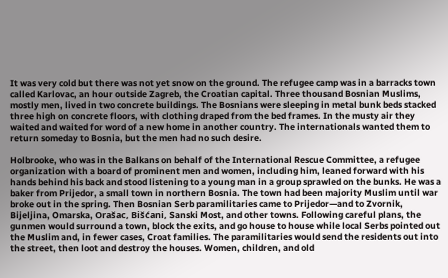It was very cold but there was not yet snow on the ground. The refugee camp was in a barracks town called Karlovac, an hour outside Zagreb, the Croatian capital. Three thousand Bosnian Muslims, mostly men, lived in two concrete buildings. The Bosnians were sleeping in metal bunk beds stacked three high on concrete floors, with clothing draped from the bed frames. In the musty air they waited and waited for word of a new home in another country. The internationals wanted them to return someday to Bosnia, but the men had no such desire.

Holbrooke, who was in the Balkans on behalf of the International Rescue Committee, a refugee organization with a board of prominent men and women, including him, leaned forward with his hands behind his back and stood listening to a young man in a group sprawled on the bunks. He was a baker from Prijedor, a small town in northern Bosnia. The town had been majority Muslim until war broke out in the spring. Then Bosnian Serb paramilitaries came to Prijedor—and to Zvornik, Bijeljina, Omarska, Orašac, Bišćani, Sanski Most, and other towns. Following careful plans, the gunmen would surround a town, block the exits, and go house to house while local Serbs pointed out the Muslim and, in fewer cases, Croat families. The paramilitaries would send the residents out into the street, then loot and destroy the houses. Women, children, and old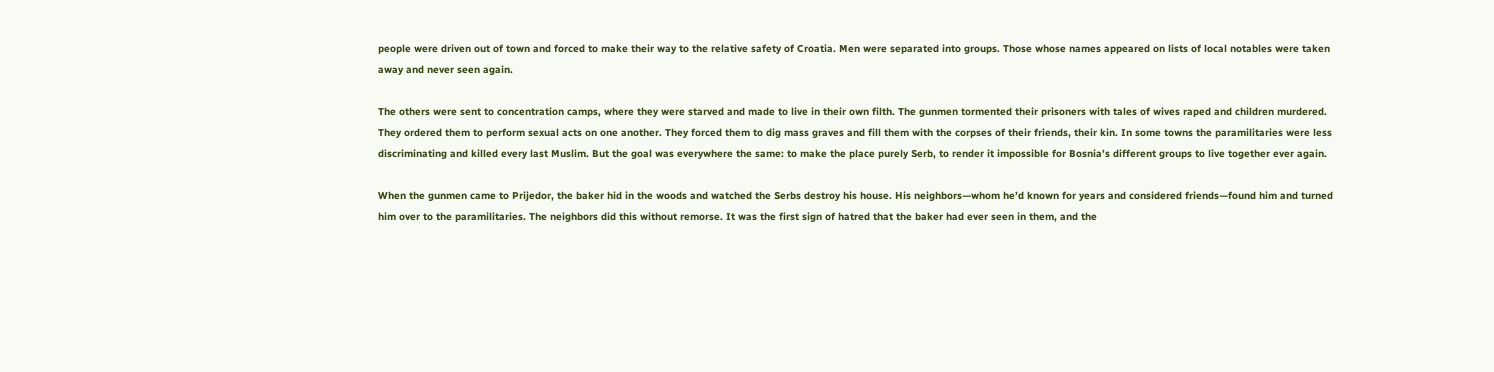people were driven out of town and forced to make their way to the relative safety of Croatia. Men were separated into groups. Those whose names appeared on lists of local notables were taken away and never seen again.

The others were sent to concentration camps, where they were starved and made to live in their own filth. The gunmen tormented their prisoners with tales of wives raped and children murdered. They ordered them to perform sexual acts on one another. They forced them to dig mass graves and fill them with the corpses of their friends, their kin. In some towns the paramilitaries were less discriminating and killed every last Muslim. But the goal was everywhere the same: to make the place purely Serb, to render it impossible for Bosnia’s different groups to live together ever again.

When the gunmen came to Prijedor, the baker hid in the woods and watched the Serbs destroy his house. His neighbors—whom he’d known for years and considered friends—found him and turned him over to the paramilitaries. The neighbors did this without remorse. It was the first sign of hatred that the baker had ever seen in them, and the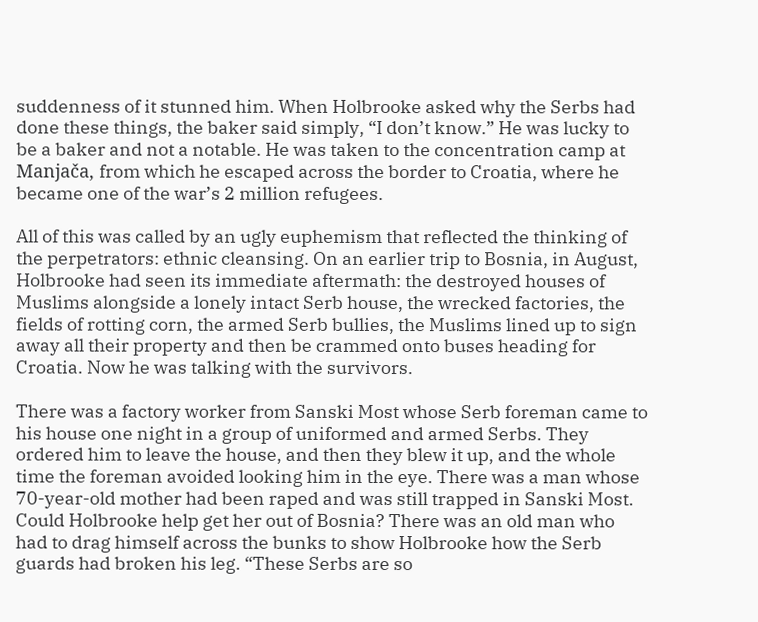suddenness of it stunned him. When Holbrooke asked why the Serbs had done these things, the baker said simply, “I don’t know.” He was lucky to be a baker and not a notable. He was taken to the concentration camp at Manjača, from which he escaped across the border to Croatia, where he became one of the war’s 2 million refugees.

All of this was called by an ugly euphemism that reflected the thinking of the perpetrators: ethnic cleansing. On an earlier trip to Bosnia, in August, Holbrooke had seen its immediate aftermath: the destroyed houses of Muslims alongside a lonely intact Serb house, the wrecked factories, the fields of rotting corn, the armed Serb bullies, the Muslims lined up to sign away all their property and then be crammed onto buses heading for Croatia. Now he was talking with the survivors.

There was a factory worker from Sanski Most whose Serb foreman came to his house one night in a group of uniformed and armed Serbs. They ordered him to leave the house, and then they blew it up, and the whole time the foreman avoided looking him in the eye. There was a man whose 70-year-old mother had been raped and was still trapped in Sanski Most. Could Holbrooke help get her out of Bosnia? There was an old man who had to drag himself across the bunks to show Holbrooke how the Serb guards had broken his leg. “These Serbs are so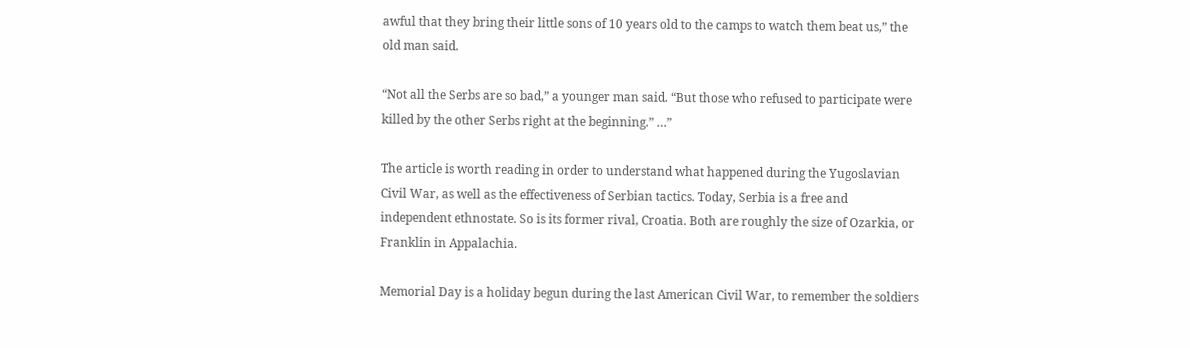awful that they bring their little sons of 10 years old to the camps to watch them beat us,” the old man said.

“Not all the Serbs are so bad,” a younger man said. “But those who refused to participate were killed by the other Serbs right at the beginning.” …”

The article is worth reading in order to understand what happened during the Yugoslavian Civil War, as well as the effectiveness of Serbian tactics. Today, Serbia is a free and independent ethnostate. So is its former rival, Croatia. Both are roughly the size of Ozarkia, or Franklin in Appalachia.

Memorial Day is a holiday begun during the last American Civil War, to remember the soldiers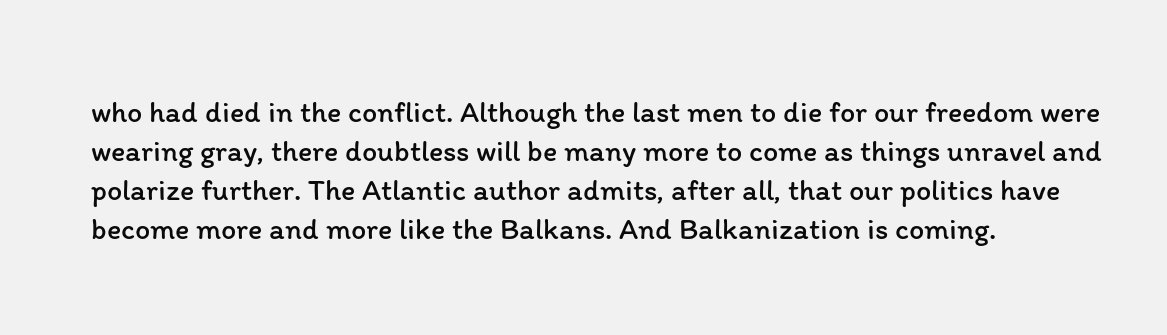who had died in the conflict. Although the last men to die for our freedom were wearing gray, there doubtless will be many more to come as things unravel and polarize further. The Atlantic author admits, after all, that our politics have become more and more like the Balkans. And Balkanization is coming.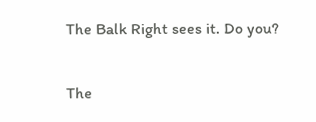The Balk Right sees it. Do you?

The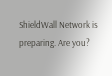ShieldWall Network is preparing. Are you?